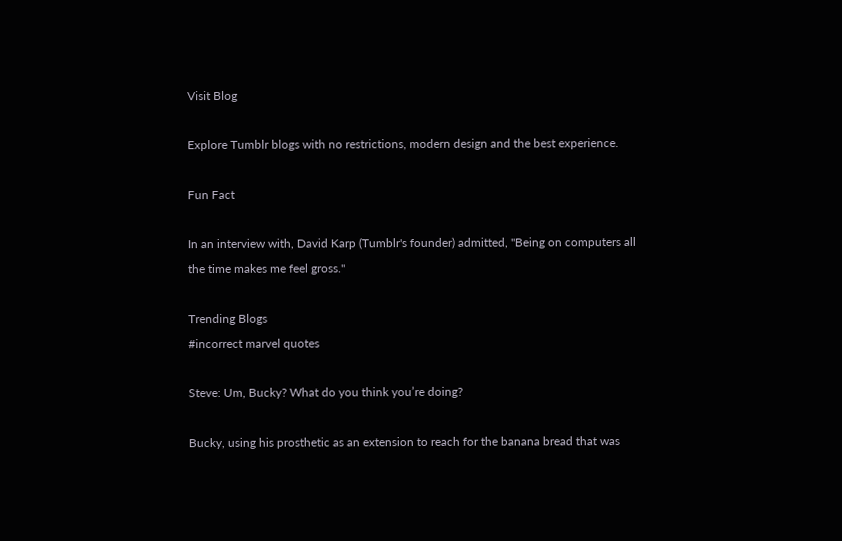Visit Blog

Explore Tumblr blogs with no restrictions, modern design and the best experience.

Fun Fact

In an interview with, David Karp (Tumblr's founder) admitted, "Being on computers all the time makes me feel gross."

Trending Blogs
#incorrect marvel quotes

Steve: Um, Bucky? What do you think you’re doing?

Bucky, using his prosthetic as an extension to reach for the banana bread that was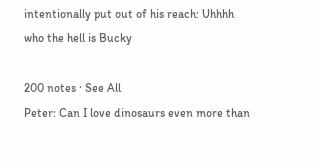intentionally put out of his reach: Uhhhh who the hell is Bucky

200 notes · See All
Peter: Can I love dinosaurs even more than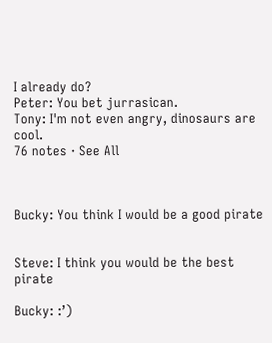I already do?
Peter: You bet jurrasican.
Tony: I'm not even angry, dinosaurs are cool.
76 notes · See All



Bucky: You think I would be a good pirate


Steve: I think you would be the best pirate

Bucky: :’)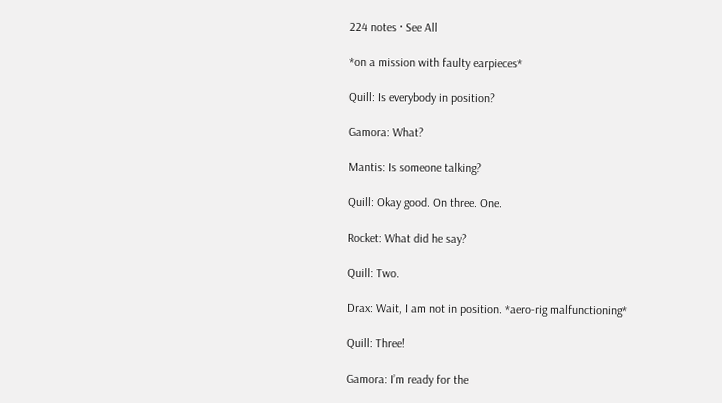224 notes · See All

*on a mission with faulty earpieces*

Quill: Is everybody in position?

Gamora: What?

Mantis: Is someone talking?

Quill: Okay good. On three. One.

Rocket: What did he say?

Quill: Two.

Drax: Wait, I am not in position. *aero-rig malfunctioning*

Quill: Three!

Gamora: I’m ready for the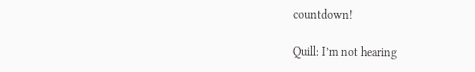countdown!

Quill: I’m not hearing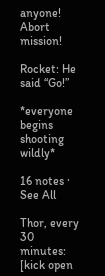anyone! Abort mission!

Rocket: He said “Go!”

*everyone begins shooting wildly*

16 notes · See All

Thor, every 30 minutes: [kick open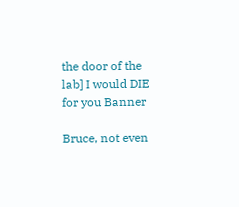the door of the lab] I would DIE for you Banner

Bruce, not even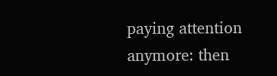paying attention anymore: then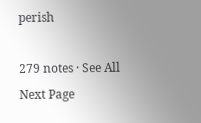perish

279 notes · See All
Next Page